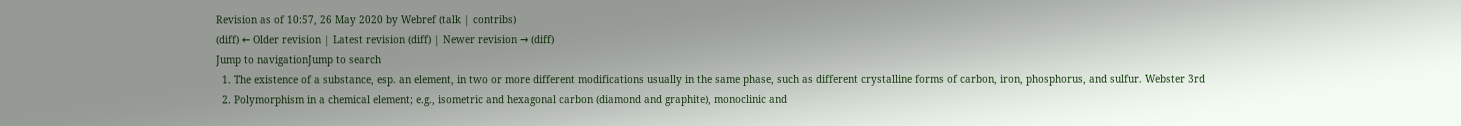Revision as of 10:57, 26 May 2020 by Webref (talk | contribs)
(diff) ← Older revision | Latest revision (diff) | Newer revision → (diff)
Jump to navigationJump to search
  1. The existence of a substance, esp. an element, in two or more different modifications usually in the same phase, such as different crystalline forms of carbon, iron, phosphorus, and sulfur. Webster 3rd
  2. Polymorphism in a chemical element; e.g., isometric and hexagonal carbon (diamond and graphite), monoclinic and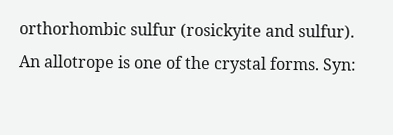orthorhombic sulfur (rosickyite and sulfur). An allotrope is one of the crystal forms. Syn: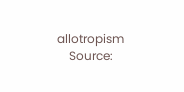allotropism
    Source: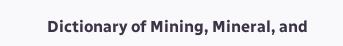Dictionary of Mining, Mineral, and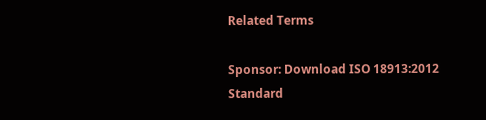Related Terms

Sponsor: Download ISO 18913:2012 Standard